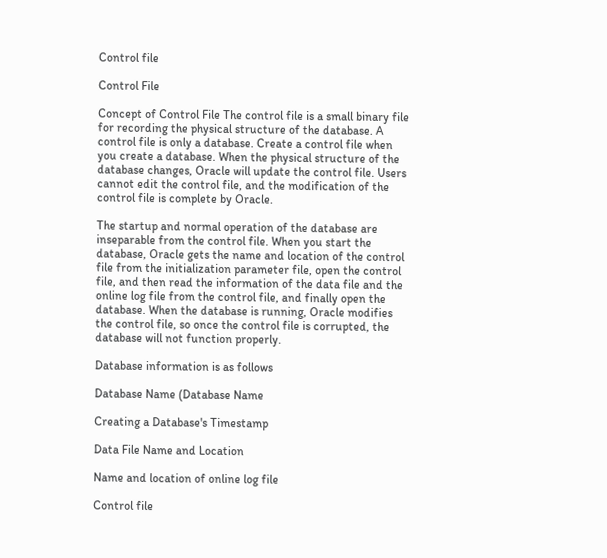Control file

Control File

Concept of Control File The control file is a small binary file for recording the physical structure of the database. A control file is only a database. Create a control file when you create a database. When the physical structure of the database changes, Oracle will update the control file. Users cannot edit the control file, and the modification of the control file is complete by Oracle.

The startup and normal operation of the database are inseparable from the control file. When you start the database, Oracle gets the name and location of the control file from the initialization parameter file, open the control file, and then read the information of the data file and the online log file from the control file, and finally open the database. When the database is running, Oracle modifies the control file, so once the control file is corrupted, the database will not function properly.

Database information is as follows

Database Name (Database Name

Creating a Database's Timestamp

Data File Name and Location

Name and location of online log file

Control file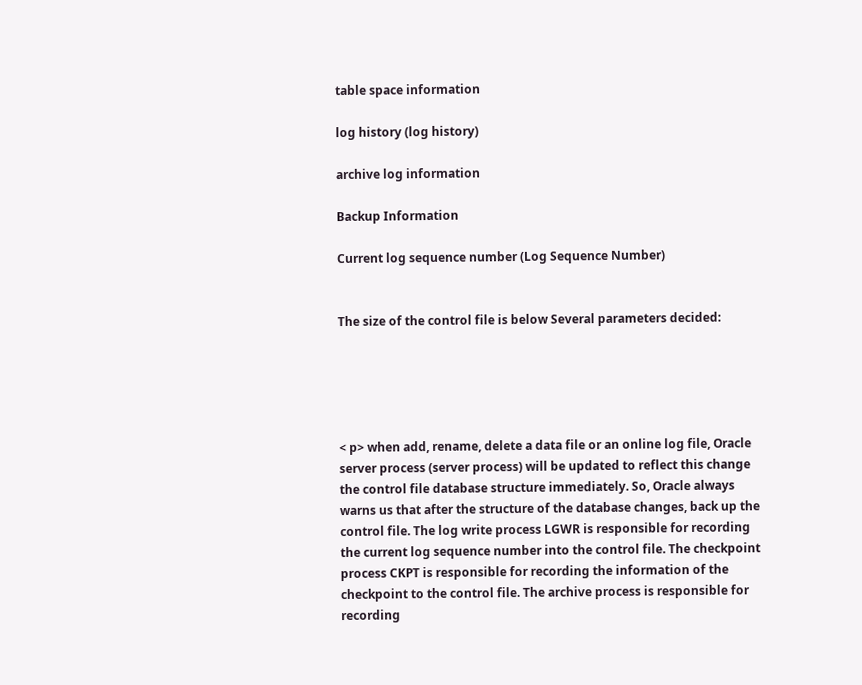table space information

log history (log history)

archive log information

Backup Information

Current log sequence number (Log Sequence Number)


The size of the control file is below Several parameters decided:





< p> when add, rename, delete a data file or an online log file, Oracle server process (server process) will be updated to reflect this change the control file database structure immediately. So, Oracle always warns us that after the structure of the database changes, back up the control file. The log write process LGWR is responsible for recording the current log sequence number into the control file. The checkpoint process CKPT is responsible for recording the information of the checkpoint to the control file. The archive process is responsible for recording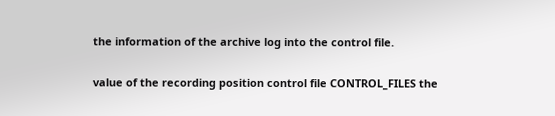the information of the archive log into the control file.

value of the recording position control file CONTROL_FILES the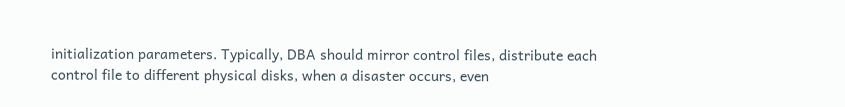initialization parameters. Typically, DBA should mirror control files, distribute each control file to different physical disks, when a disaster occurs, even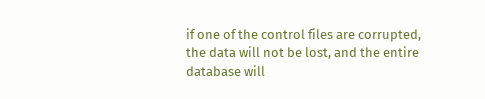if one of the control files are corrupted, the data will not be lost, and the entire database will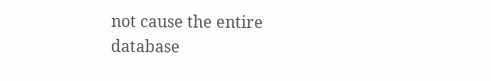not cause the entire database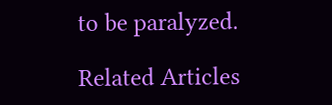to be paralyzed.

Related Articles